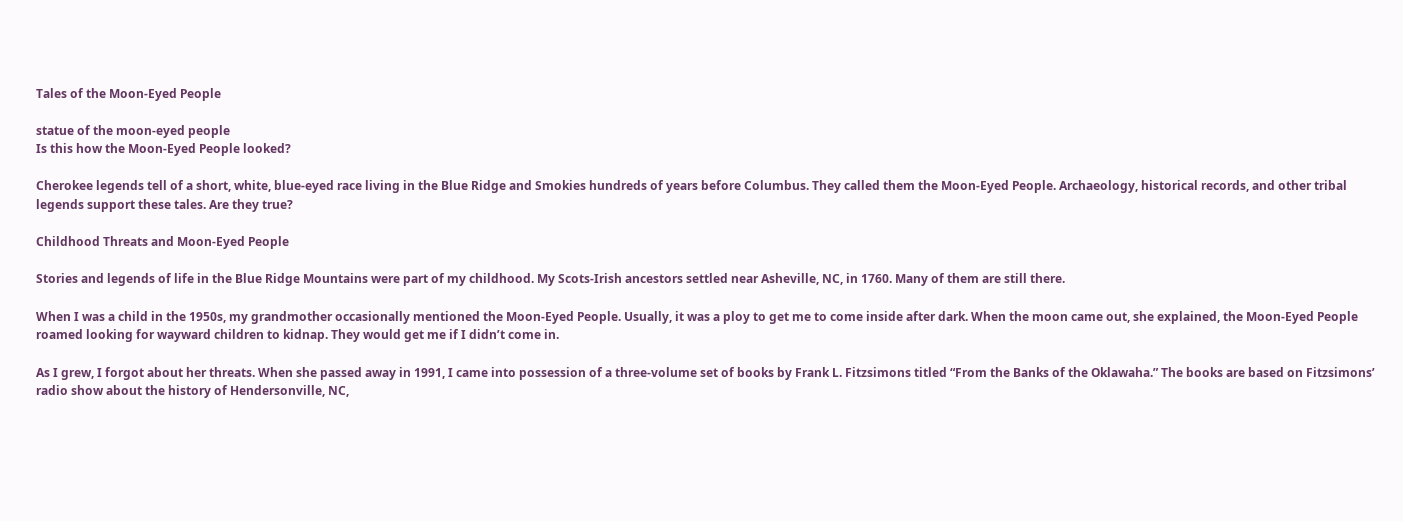Tales of the Moon-Eyed People

statue of the moon-eyed people
Is this how the Moon-Eyed People looked?

Cherokee legends tell of a short, white, blue-eyed race living in the Blue Ridge and Smokies hundreds of years before Columbus. They called them the Moon-Eyed People. Archaeology, historical records, and other tribal legends support these tales. Are they true?

Childhood Threats and Moon-Eyed People

Stories and legends of life in the Blue Ridge Mountains were part of my childhood. My Scots-Irish ancestors settled near Asheville, NC, in 1760. Many of them are still there.

When I was a child in the 1950s, my grandmother occasionally mentioned the Moon-Eyed People. Usually, it was a ploy to get me to come inside after dark. When the moon came out, she explained, the Moon-Eyed People roamed looking for wayward children to kidnap. They would get me if I didn’t come in.

As I grew, I forgot about her threats. When she passed away in 1991, I came into possession of a three-volume set of books by Frank L. Fitzsimons titled “From the Banks of the Oklawaha.” The books are based on Fitzsimons’ radio show about the history of Hendersonville, NC,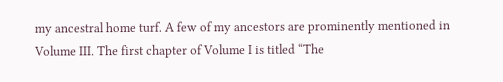my ancestral home turf. A few of my ancestors are prominently mentioned in Volume III. The first chapter of Volume I is titled “The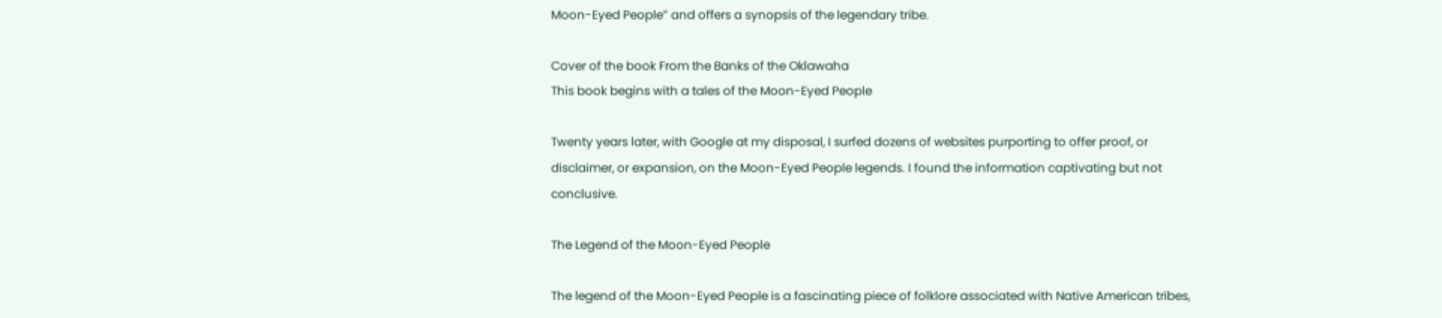Moon-Eyed People” and offers a synopsis of the legendary tribe.

Cover of the book From the Banks of the Oklawaha
This book begins with a tales of the Moon-Eyed People

Twenty years later, with Google at my disposal, I surfed dozens of websites purporting to offer proof, or disclaimer, or expansion, on the Moon-Eyed People legends. I found the information captivating but not conclusive.

The Legend of the Moon-Eyed People

The legend of the Moon-Eyed People is a fascinating piece of folklore associated with Native American tribes,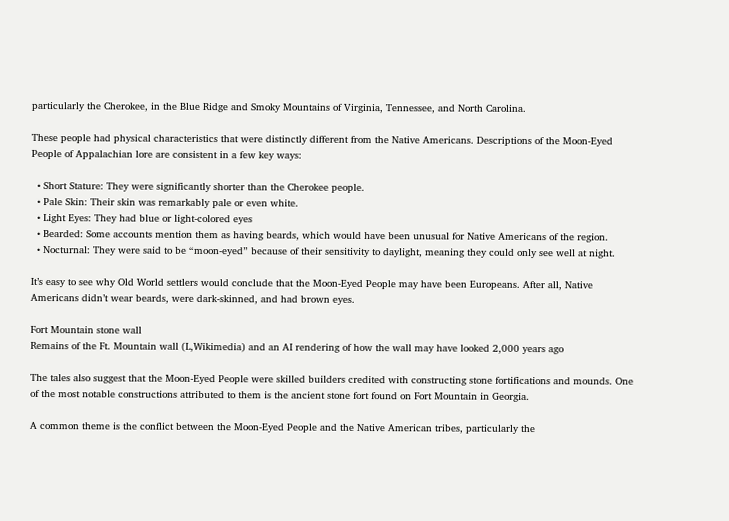particularly the Cherokee, in the Blue Ridge and Smoky Mountains of Virginia, Tennessee, and North Carolina.

These people had physical characteristics that were distinctly different from the Native Americans. Descriptions of the Moon-Eyed People of Appalachian lore are consistent in a few key ways:

  • Short Stature: They were significantly shorter than the Cherokee people.
  • Pale Skin: Their skin was remarkably pale or even white.
  • Light Eyes: They had blue or light-colored eyes
  • Bearded: Some accounts mention them as having beards, which would have been unusual for Native Americans of the region.
  • Nocturnal: They were said to be “moon-eyed” because of their sensitivity to daylight, meaning they could only see well at night.

It’s easy to see why Old World settlers would conclude that the Moon-Eyed People may have been Europeans. After all, Native Americans didn’t wear beards, were dark-skinned, and had brown eyes.

Fort Mountain stone wall
Remains of the Ft. Mountain wall (L,Wikimedia) and an AI rendering of how the wall may have looked 2,000 years ago

The tales also suggest that the Moon-Eyed People were skilled builders credited with constructing stone fortifications and mounds. One of the most notable constructions attributed to them is the ancient stone fort found on Fort Mountain in Georgia.

A common theme is the conflict between the Moon-Eyed People and the Native American tribes, particularly the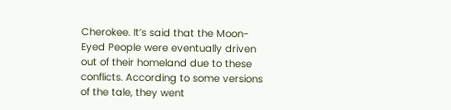Cherokee. It’s said that the Moon-Eyed People were eventually driven out of their homeland due to these conflicts. According to some versions of the tale, they went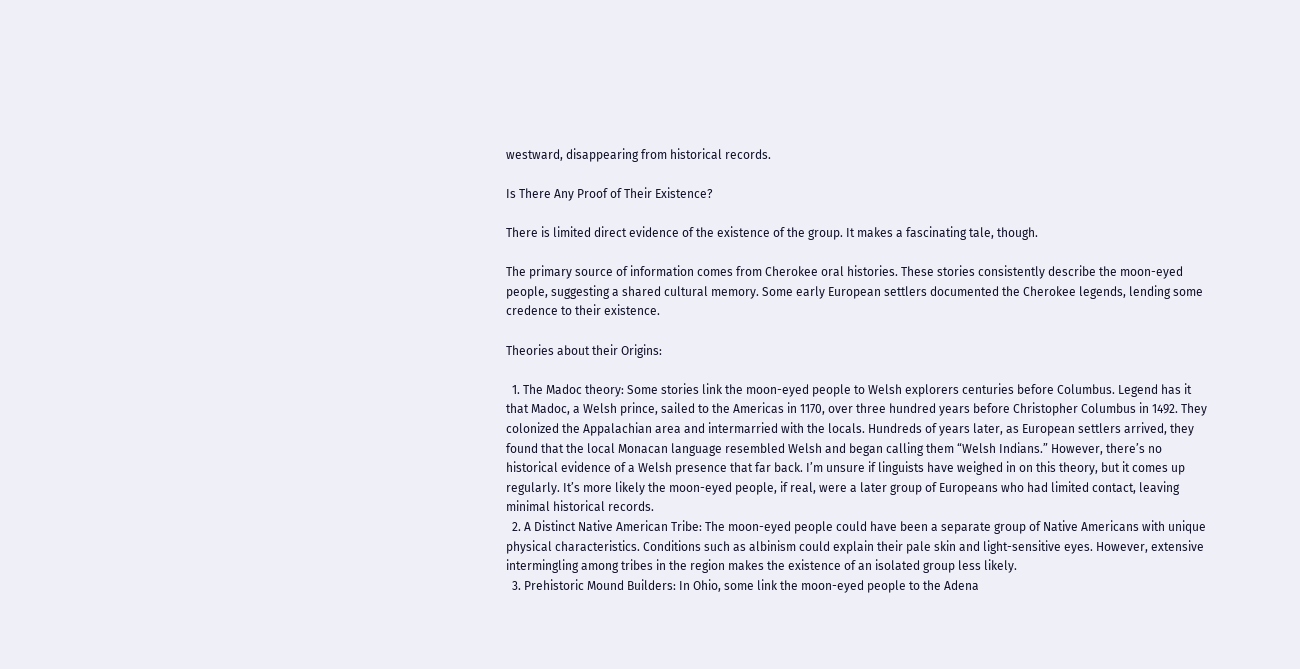westward, disappearing from historical records.

Is There Any Proof of Their Existence?

There is limited direct evidence of the existence of the group. It makes a fascinating tale, though.

The primary source of information comes from Cherokee oral histories. These stories consistently describe the moon-eyed people, suggesting a shared cultural memory. Some early European settlers documented the Cherokee legends, lending some credence to their existence.

Theories about their Origins:

  1. The Madoc theory: Some stories link the moon-eyed people to Welsh explorers centuries before Columbus. Legend has it that Madoc, a Welsh prince, sailed to the Americas in 1170, over three hundred years before Christopher Columbus in 1492. They colonized the Appalachian area and intermarried with the locals. Hundreds of years later, as European settlers arrived, they found that the local Monacan language resembled Welsh and began calling them “Welsh Indians.” However, there’s no historical evidence of a Welsh presence that far back. I’m unsure if linguists have weighed in on this theory, but it comes up regularly. It’s more likely the moon-eyed people, if real, were a later group of Europeans who had limited contact, leaving minimal historical records.
  2. A Distinct Native American Tribe: The moon-eyed people could have been a separate group of Native Americans with unique physical characteristics. Conditions such as albinism could explain their pale skin and light-sensitive eyes. However, extensive intermingling among tribes in the region makes the existence of an isolated group less likely.
  3. Prehistoric Mound Builders: In Ohio, some link the moon-eyed people to the Adena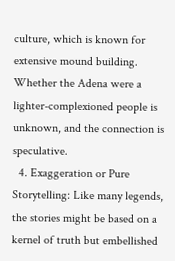culture, which is known for extensive mound building. Whether the Adena were a lighter-complexioned people is unknown, and the connection is speculative.
  4. Exaggeration or Pure Storytelling: Like many legends, the stories might be based on a kernel of truth but embellished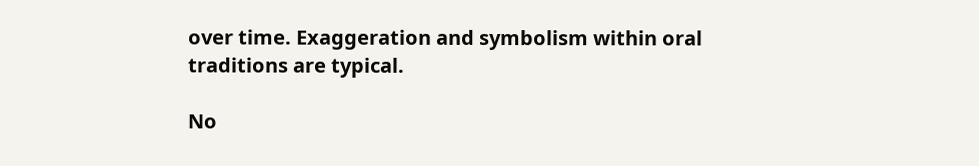over time. Exaggeration and symbolism within oral traditions are typical.

No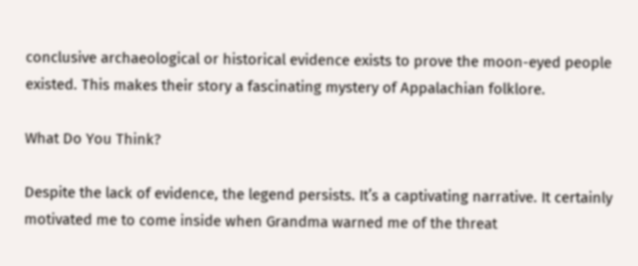conclusive archaeological or historical evidence exists to prove the moon-eyed people existed. This makes their story a fascinating mystery of Appalachian folklore.

What Do You Think?

Despite the lack of evidence, the legend persists. It’s a captivating narrative. It certainly motivated me to come inside when Grandma warned me of the threat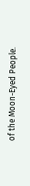of the Moon-Eyed People.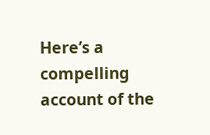Here’s a compelling account of the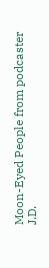Moon-Eyed People from podcaster J.D.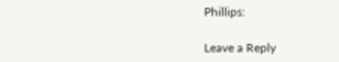Phillips:

Leave a Reply